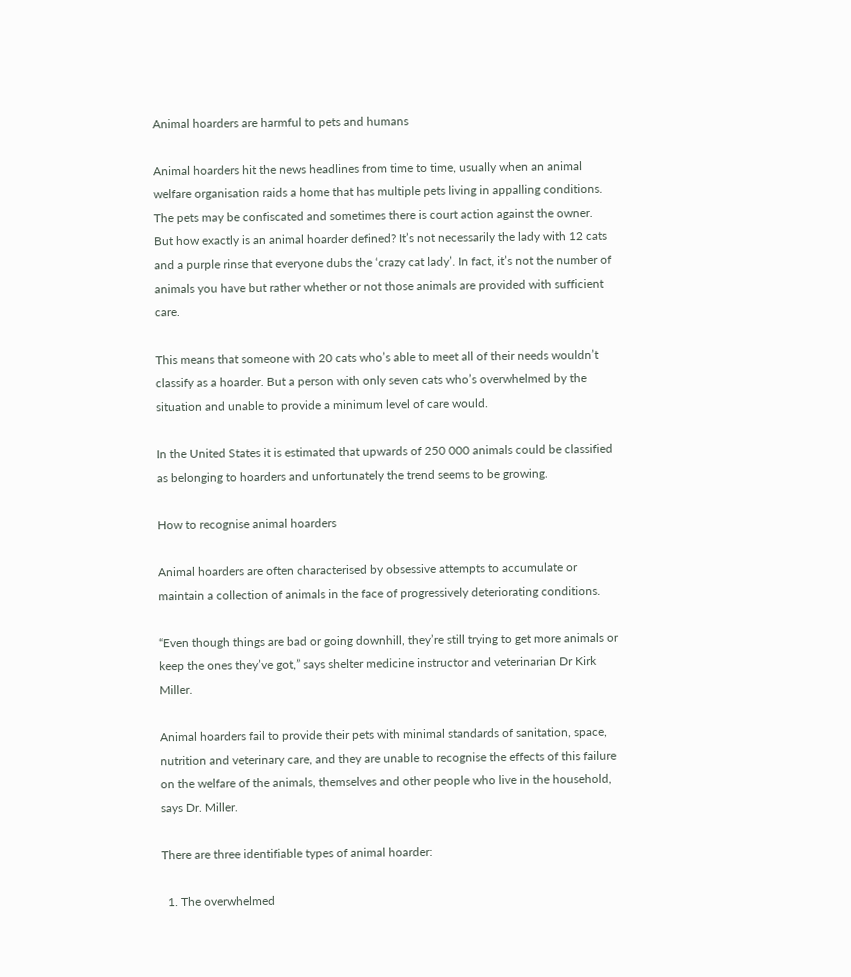Animal hoarders are harmful to pets and humans

Animal hoarders hit the news headlines from time to time, usually when an animal welfare organisation raids a home that has multiple pets living in appalling conditions.  The pets may be confiscated and sometimes there is court action against the owner. But how exactly is an animal hoarder defined? It’s not necessarily the lady with 12 cats and a purple rinse that everyone dubs the ‘crazy cat lady’. In fact, it’s not the number of animals you have but rather whether or not those animals are provided with sufficient care.

This means that someone with 20 cats who’s able to meet all of their needs wouldn’t classify as a hoarder. But a person with only seven cats who’s overwhelmed by the situation and unable to provide a minimum level of care would.

In the United States it is estimated that upwards of 250 000 animals could be classified as belonging to hoarders and unfortunately the trend seems to be growing.

How to recognise animal hoarders

Animal hoarders are often characterised by obsessive attempts to accumulate or maintain a collection of animals in the face of progressively deteriorating conditions.

“Even though things are bad or going downhill, they’re still trying to get more animals or keep the ones they’ve got,” says shelter medicine instructor and veterinarian Dr Kirk Miller.

Animal hoarders fail to provide their pets with minimal standards of sanitation, space, nutrition and veterinary care, and they are unable to recognise the effects of this failure on the welfare of the animals, themselves and other people who live in the household, says Dr. Miller.

There are three identifiable types of animal hoarder:

  1. The overwhelmed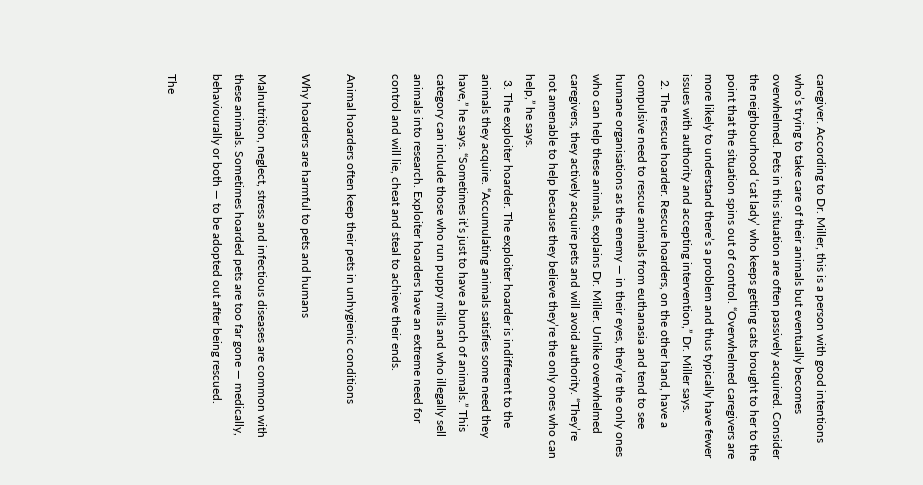caregiver. According to Dr. Miller, this is a person with good intentions who’s trying to take care of their animals but eventually becomes overwhelmed. Pets in this situation are often passively acquired. Consider the neighbourhood ‘cat lady’ who keeps getting cats brought to her to the point that the situation spins out of control. “Overwhelmed caregivers are more likely to understand there’s a problem and thus typically have fewer issues with authority and accepting intervention,” Dr. Miller says.
  2. The rescue hoarder. Rescue hoarders, on the other hand, have a compulsive need to rescue animals from euthanasia and tend to see humane organisations as the enemy — in their eyes, they’re the only ones who can help these animals, explains Dr. Miller. Unlike overwhelmed caregivers, they actively acquire pets and will avoid authority. “They’re not amenable to help because they believe they’re the only ones who can help,” he says.
  3. The exploiter hoarder. The exploiter hoarder is indifferent to the animals they acquire. “Accumulating animals satisfies some need they have,” he says. “Sometimes it’s just to have a bunch of animals.” This category can include those who run puppy mills and who illegally sell animals into research. Exploiter hoarders have an extreme need for control and will lie, cheat and steal to achieve their ends.

Animal hoarders often keep their pets in unhygienic conditions

Why hoarders are harmful to pets and humans

Malnutrition, neglect, stress and infectious diseases are common with these animals. Sometimes hoarded pets are too far gone — medically, behaviourally or both — to be adopted out after being rescued.

The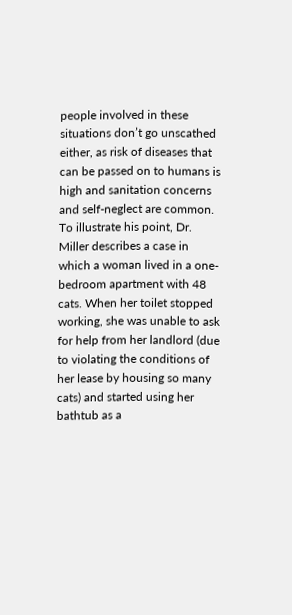people involved in these situations don’t go unscathed either, as risk of diseases that can be passed on to humans is high and sanitation concerns and self-neglect are common. To illustrate his point, Dr. Miller describes a case in which a woman lived in a one-bedroom apartment with 48 cats. When her toilet stopped working, she was unable to ask for help from her landlord (due to violating the conditions of her lease by housing so many cats) and started using her bathtub as a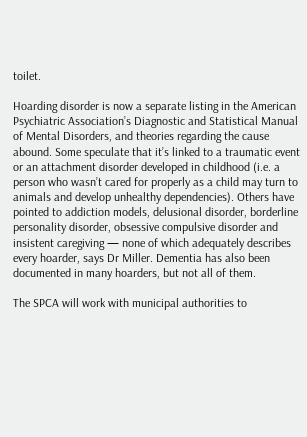toilet.

Hoarding disorder is now a separate listing in the American Psychiatric Association’s Diagnostic and Statistical Manual of Mental Disorders, and theories regarding the cause abound. Some speculate that it’s linked to a traumatic event or an attachment disorder developed in childhood (i.e. a person who wasn’t cared for properly as a child may turn to animals and develop unhealthy dependencies). Others have pointed to addiction models, delusional disorder, borderline personality disorder, obsessive compulsive disorder and insistent caregiving — none of which adequately describes every hoarder, says Dr Miller. Dementia has also been documented in many hoarders, but not all of them.

The SPCA will work with municipal authorities to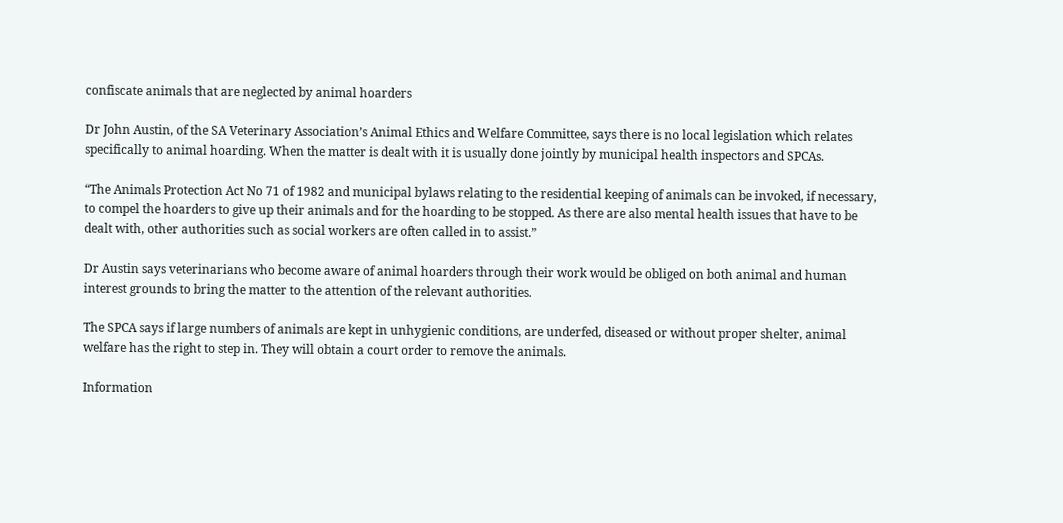confiscate animals that are neglected by animal hoarders

Dr John Austin, of the SA Veterinary Association’s Animal Ethics and Welfare Committee, says there is no local legislation which relates specifically to animal hoarding. When the matter is dealt with it is usually done jointly by municipal health inspectors and SPCAs.

“The Animals Protection Act No 71 of 1982 and municipal bylaws relating to the residential keeping of animals can be invoked, if necessary, to compel the hoarders to give up their animals and for the hoarding to be stopped. As there are also mental health issues that have to be dealt with, other authorities such as social workers are often called in to assist.”

Dr Austin says veterinarians who become aware of animal hoarders through their work would be obliged on both animal and human interest grounds to bring the matter to the attention of the relevant authorities.

The SPCA says if large numbers of animals are kept in unhygienic conditions, are underfed, diseased or without proper shelter, animal welfare has the right to step in. They will obtain a court order to remove the animals.

Information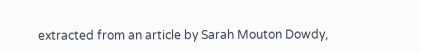extracted from an article by Sarah Mouton Dowdy,